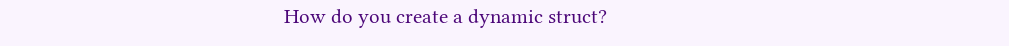How do you create a dynamic struct?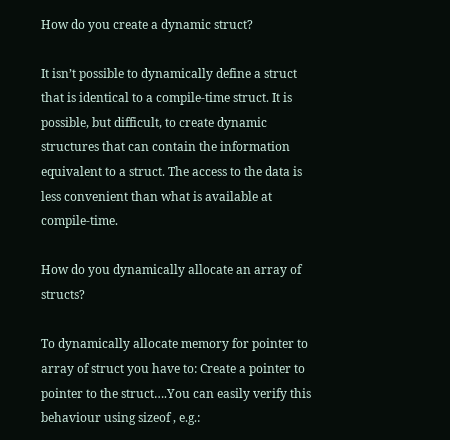How do you create a dynamic struct?

It isn’t possible to dynamically define a struct that is identical to a compile-time struct. It is possible, but difficult, to create dynamic structures that can contain the information equivalent to a struct. The access to the data is less convenient than what is available at compile-time.

How do you dynamically allocate an array of structs?

To dynamically allocate memory for pointer to array of struct you have to: Create a pointer to pointer to the struct….You can easily verify this behaviour using sizeof , e.g.: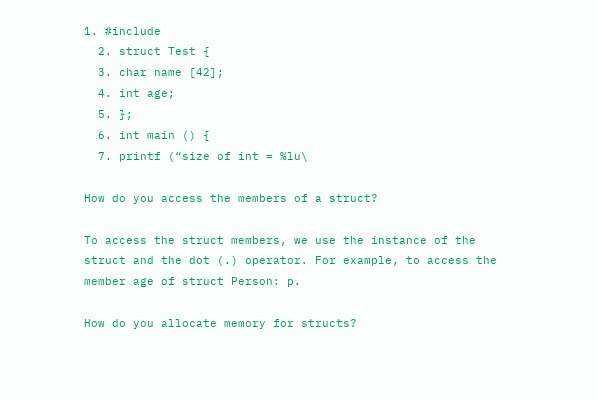1. #include
  2. struct Test {
  3. char name [42];
  4. int age;
  5. };
  6. int main () {
  7. printf (“size of int = %lu\

How do you access the members of a struct?

To access the struct members, we use the instance of the struct and the dot (.) operator. For example, to access the member age of struct Person: p.

How do you allocate memory for structs?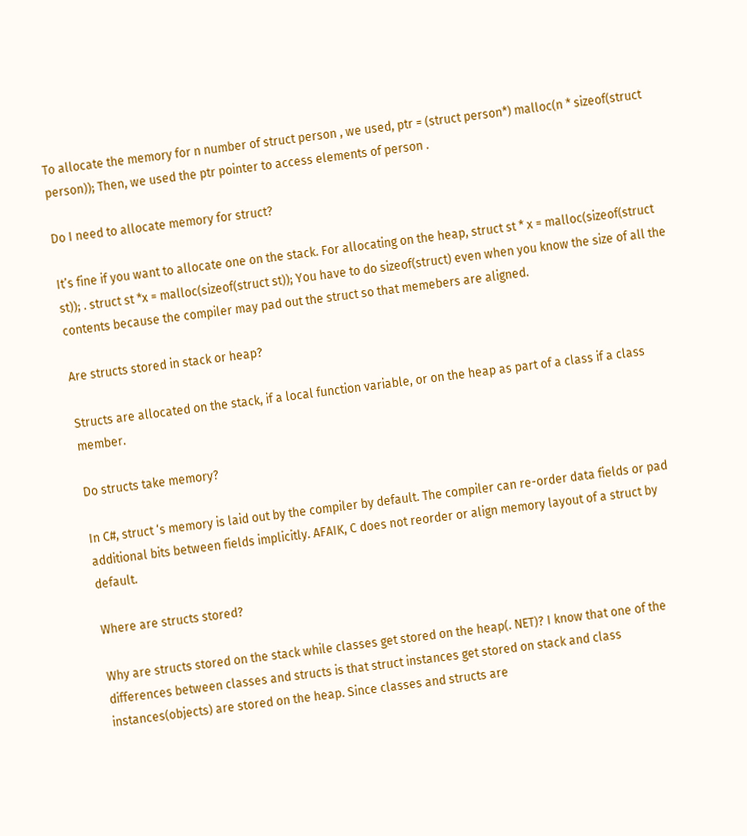To allocate the memory for n number of struct person , we used, ptr = (struct person*) malloc(n * sizeof(struct person)); Then, we used the ptr pointer to access elements of person .

Do I need to allocate memory for struct?

It’s fine if you want to allocate one on the stack. For allocating on the heap, struct st * x = malloc(sizeof(struct st)); . struct st *x = malloc(sizeof(struct st)); You have to do sizeof(struct) even when you know the size of all the contents because the compiler may pad out the struct so that memebers are aligned.

Are structs stored in stack or heap?

Structs are allocated on the stack, if a local function variable, or on the heap as part of a class if a class member.

Do structs take memory?

In C#, struct ‘s memory is laid out by the compiler by default. The compiler can re-order data fields or pad additional bits between fields implicitly. AFAIK, C does not reorder or align memory layout of a struct by default.

Where are structs stored?

Why are structs stored on the stack while classes get stored on the heap(. NET)? I know that one of the differences between classes and structs is that struct instances get stored on stack and class instances(objects) are stored on the heap. Since classes and structs are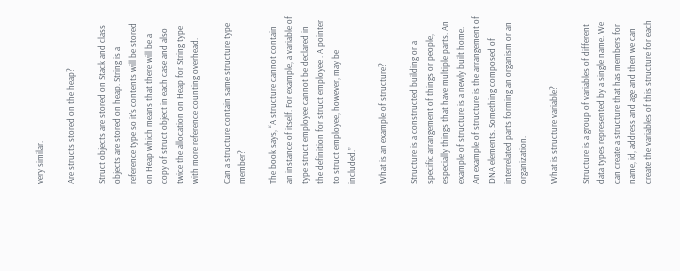very similar.

Are structs stored on the heap?

Struct objects are stored on Stack and class objects are stored on heap. String is a reference type so it’s contents will be stored on Heap which means that there will be a copy of struct object in each case and also twice the allocation on Heap for String type with more reference counting overhead.

Can a structure contain same structure type member?

The book says, “A structure cannot contain an instance of itself. For example, a variable of type struct employee cannot be declared in the definition for struct employee . A pointer to struct employee, however, may be included.”

What is an example of structure?

Structure is a constructed building or a specific arrangement of things or people, especially things that have multiple parts. An example of structure is a newly built home. An example of structure is the arrangement of DNA elements. Something composed of interrelated parts forming an organism or an organization.

What is structure variable?

Structure is a group of variables of different data types represented by a single name. We can create a structure that has members for name, id, address and age and then we can create the variables of this structure for each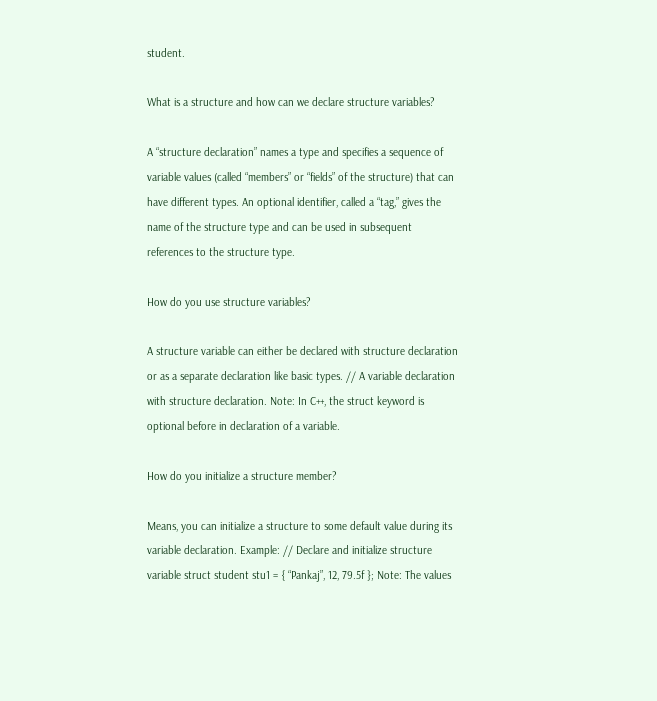student.

What is a structure and how can we declare structure variables?

A “structure declaration” names a type and specifies a sequence of variable values (called “members” or “fields” of the structure) that can have different types. An optional identifier, called a “tag,” gives the name of the structure type and can be used in subsequent references to the structure type.

How do you use structure variables?

A structure variable can either be declared with structure declaration or as a separate declaration like basic types. // A variable declaration with structure declaration. Note: In C++, the struct keyword is optional before in declaration of a variable.

How do you initialize a structure member?

Means, you can initialize a structure to some default value during its variable declaration. Example: // Declare and initialize structure variable struct student stu1 = { “Pankaj”, 12, 79.5f }; Note: The values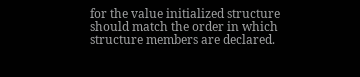for the value initialized structure should match the order in which structure members are declared.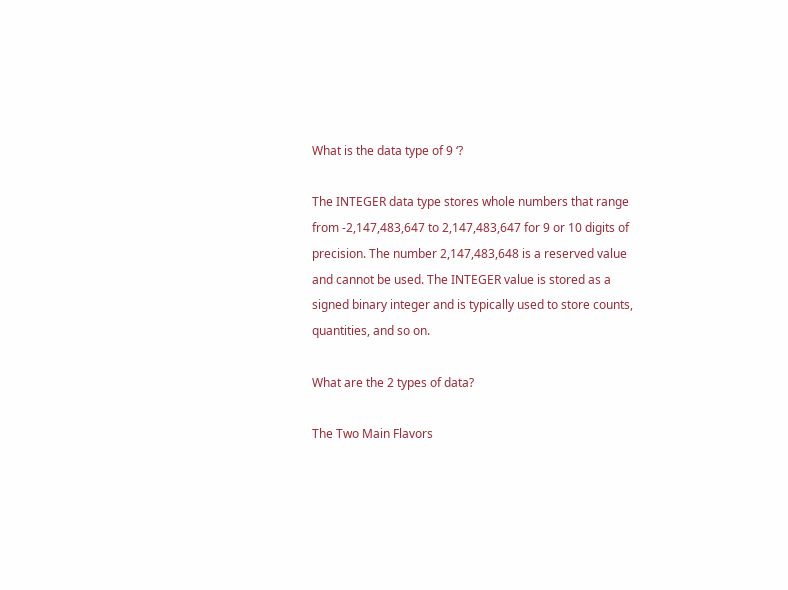What is the data type of 9 ‘?

The INTEGER data type stores whole numbers that range from -2,147,483,647 to 2,147,483,647 for 9 or 10 digits of precision. The number 2,147,483,648 is a reserved value and cannot be used. The INTEGER value is stored as a signed binary integer and is typically used to store counts, quantities, and so on.

What are the 2 types of data?

The Two Main Flavors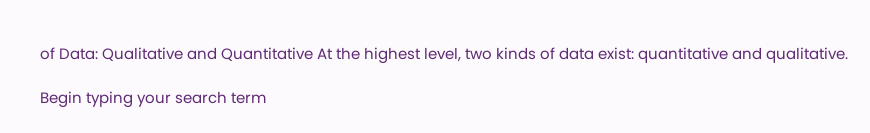of Data: Qualitative and Quantitative At the highest level, two kinds of data exist: quantitative and qualitative.

Begin typing your search term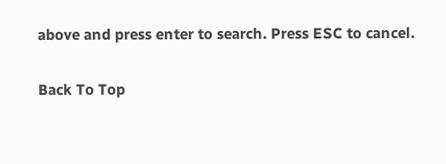above and press enter to search. Press ESC to cancel.

Back To Top